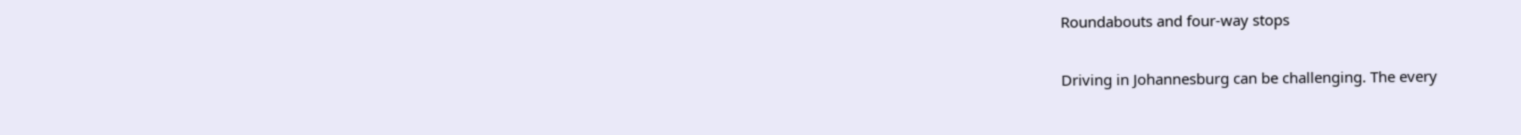Roundabouts and four-way stops

Driving in Johannesburg can be challenging. The every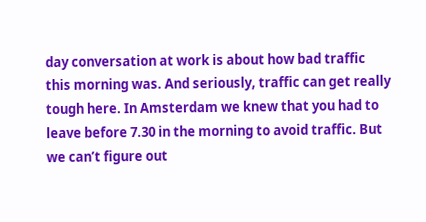day conversation at work is about how bad traffic this morning was. And seriously, traffic can get really tough here. In Amsterdam we knew that you had to leave before 7.30 in the morning to avoid traffic. But we can’t figure out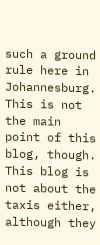such a ground rule here in Johannesburg. This is not the main point of this blog, though. This blog is not about the taxis either, although they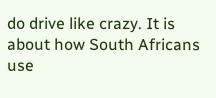do drive like crazy. It is about how South Africans use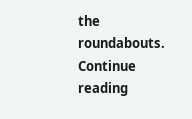the roundabouts. Continue reading